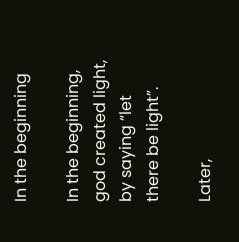In the beginning

In the beginning, god created light, by saying “let there be light”.

Later,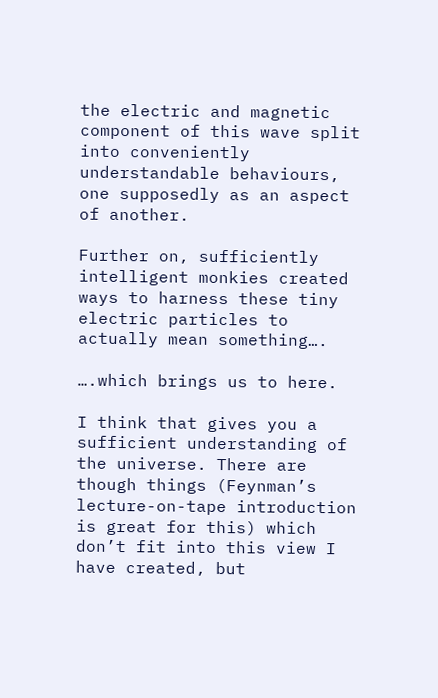the electric and magnetic component of this wave split into conveniently understandable behaviours, one supposedly as an aspect of another.

Further on, sufficiently intelligent monkies created ways to harness these tiny electric particles to actually mean something….

….which brings us to here.

I think that gives you a sufficient understanding of the universe. There are though things (Feynman’s lecture-on-tape introduction is great for this) which don’t fit into this view I have created, but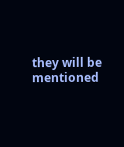they will be mentioned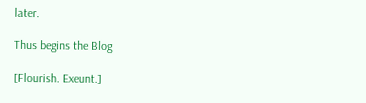later.

Thus begins the Blog

[Flourish. Exeunt.]